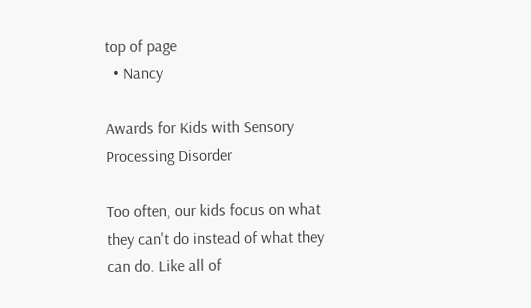top of page
  • Nancy

Awards for Kids with Sensory Processing Disorder

Too often, our kids focus on what they can't do instead of what they can do. Like all of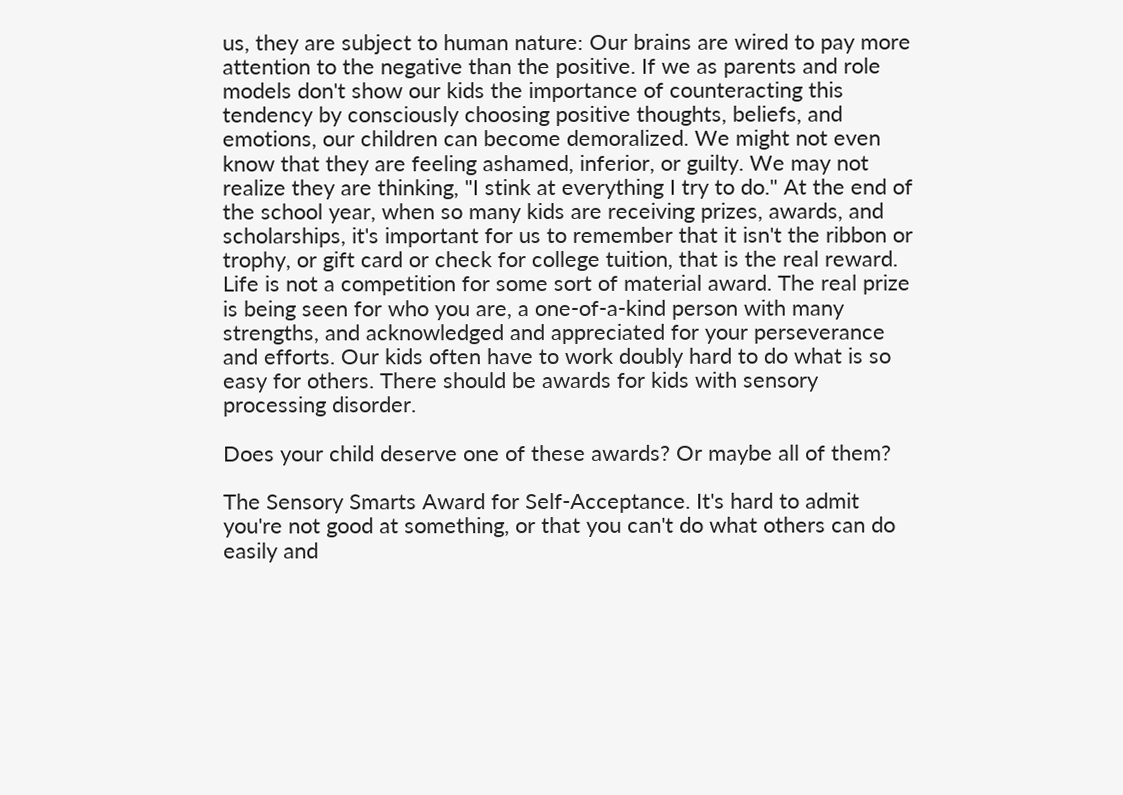us, they are subject to human nature: Our brains are wired to pay more attention to the negative than the positive. If we as parents and role models don't show our kids the importance of counteracting this tendency by consciously choosing positive thoughts, beliefs, and emotions, our children can become demoralized. We might not even know that they are feeling ashamed, inferior, or guilty. We may not realize they are thinking, "I stink at everything I try to do." At the end of the school year, when so many kids are receiving prizes, awards, and scholarships, it's important for us to remember that it isn't the ribbon or trophy, or gift card or check for college tuition, that is the real reward. Life is not a competition for some sort of material award. The real prize is being seen for who you are, a one-of-a-kind person with many strengths, and acknowledged and appreciated for your perseverance and efforts. Our kids often have to work doubly hard to do what is so easy for others. There should be awards for kids with sensory processing disorder.

Does your child deserve one of these awards? Or maybe all of them?

The Sensory Smarts Award for Self-Acceptance. It's hard to admit you're not good at something, or that you can't do what others can do easily and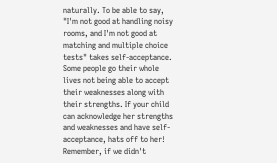naturally. To be able to say, "I'm not good at handling noisy rooms, and I'm not good at matching and multiple choice tests" takes self-acceptance. Some people go their whole lives not being able to accept their weaknesses along with their strengths. If your child can acknowledge her strengths and weaknesses and have self-acceptance, hats off to her! Remember, if we didn't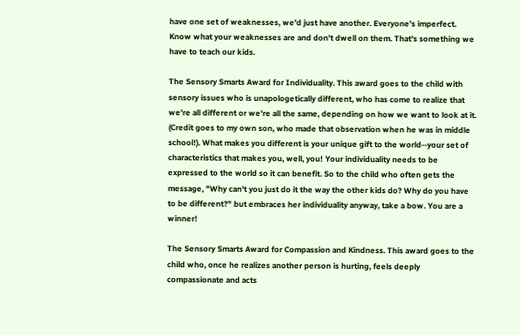have one set of weaknesses, we'd just have another. Everyone's imperfect. Know what your weaknesses are and don't dwell on them. That's something we have to teach our kids.

The Sensory Smarts Award for Individuality. This award goes to the child with sensory issues who is unapologetically different, who has come to realize that we're all different or we're all the same, depending on how we want to look at it. (Credit goes to my own son, who made that observation when he was in middle school!). What makes you different is your unique gift to the world--your set of characteristics that makes you, well, you! Your individuality needs to be expressed to the world so it can benefit. So to the child who often gets the message, "Why can't you just do it the way the other kids do? Why do you have to be different?" but embraces her individuality anyway, take a bow. You are a winner!

The Sensory Smarts Award for Compassion and Kindness. This award goes to the child who, once he realizes another person is hurting, feels deeply compassionate and acts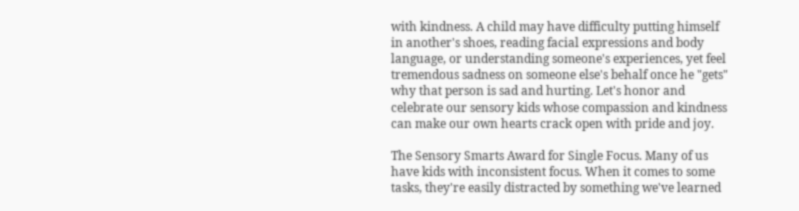with kindness. A child may have difficulty putting himself in another's shoes, reading facial expressions and body language, or understanding someone's experiences, yet feel tremendous sadness on someone else's behalf once he "gets" why that person is sad and hurting. Let's honor and celebrate our sensory kids whose compassion and kindness can make our own hearts crack open with pride and joy.

The Sensory Smarts Award for Single Focus. Many of us have kids with inconsistent focus. When it comes to some tasks, they're easily distracted by something we've learned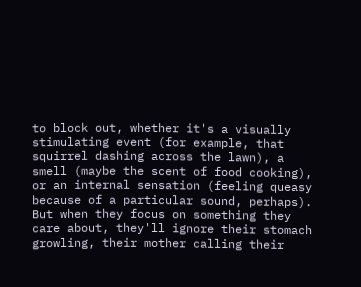to block out, whether it's a visually stimulating event (for example, that squirrel dashing across the lawn), a smell (maybe the scent of food cooking), or an internal sensation (feeling queasy because of a particular sound, perhaps). But when they focus on something they care about, they'll ignore their stomach growling, their mother calling their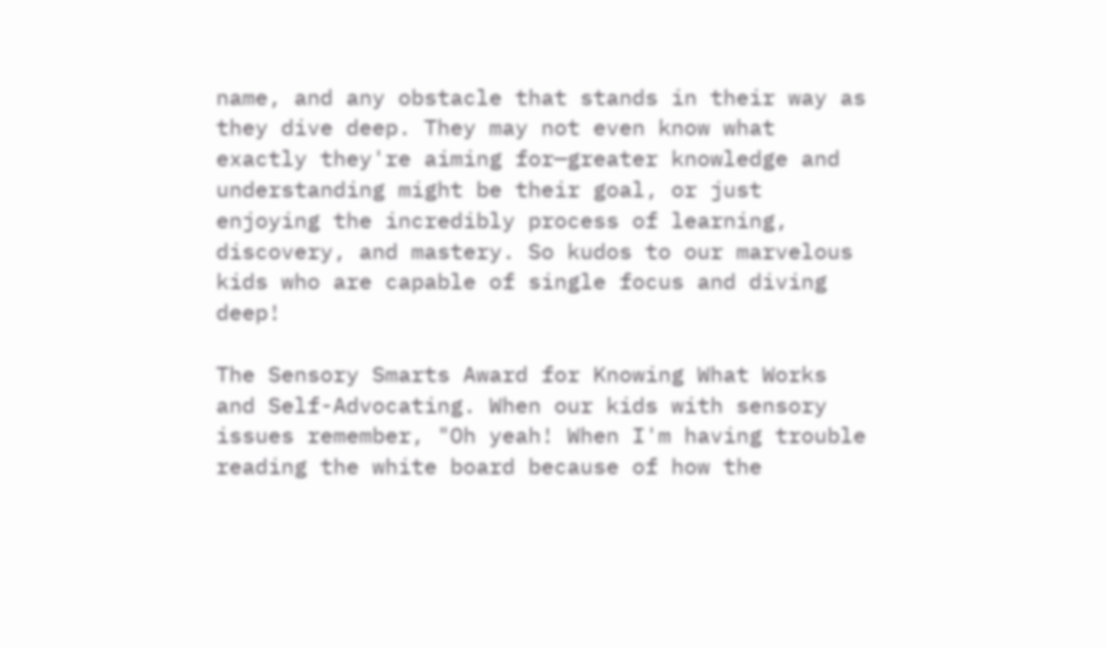name, and any obstacle that stands in their way as they dive deep. They may not even know what exactly they're aiming for—greater knowledge and understanding might be their goal, or just enjoying the incredibly process of learning, discovery, and mastery. So kudos to our marvelous kids who are capable of single focus and diving deep!

The Sensory Smarts Award for Knowing What Works and Self-Advocating. When our kids with sensory issues remember, "Oh yeah! When I'm having trouble reading the white board because of how the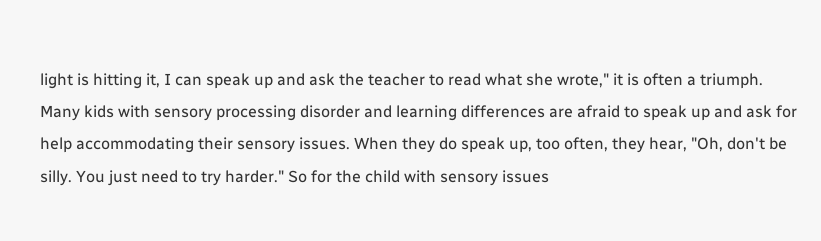light is hitting it, I can speak up and ask the teacher to read what she wrote," it is often a triumph. Many kids with sensory processing disorder and learning differences are afraid to speak up and ask for help accommodating their sensory issues. When they do speak up, too often, they hear, "Oh, don't be silly. You just need to try harder." So for the child with sensory issues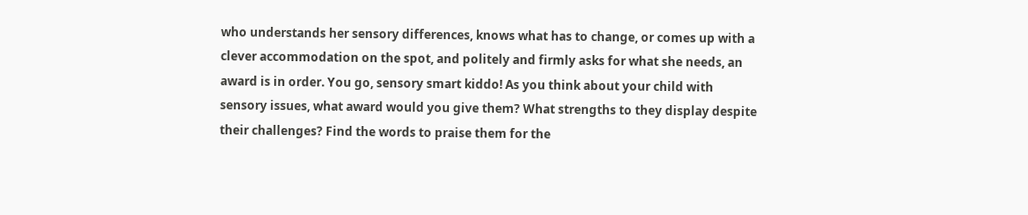who understands her sensory differences, knows what has to change, or comes up with a clever accommodation on the spot, and politely and firmly asks for what she needs, an award is in order. You go, sensory smart kiddo! As you think about your child with sensory issues, what award would you give them? What strengths to they display despite their challenges? Find the words to praise them for the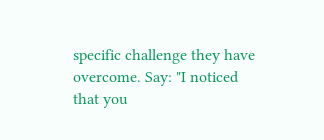specific challenge they have overcome. Say: "I noticed that you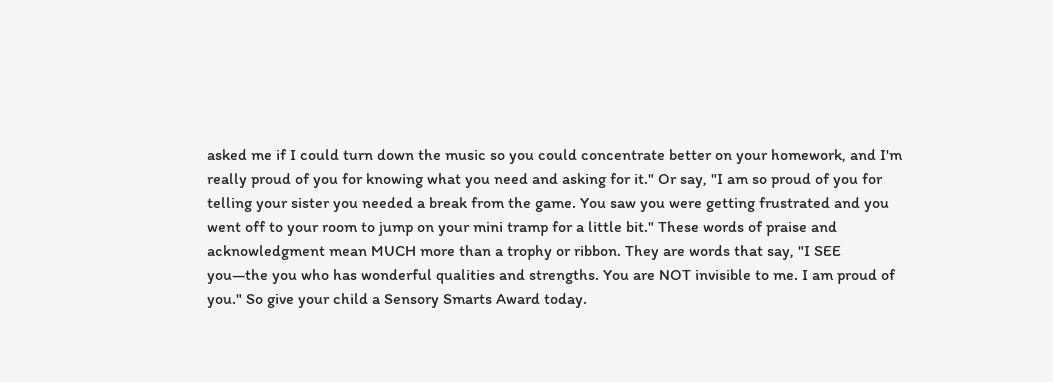asked me if I could turn down the music so you could concentrate better on your homework, and I'm really proud of you for knowing what you need and asking for it." Or say, "I am so proud of you for telling your sister you needed a break from the game. You saw you were getting frustrated and you went off to your room to jump on your mini tramp for a little bit." These words of praise and acknowledgment mean MUCH more than a trophy or ribbon. They are words that say, "I SEE you—the you who has wonderful qualities and strengths. You are NOT invisible to me. I am proud of you." So give your child a Sensory Smarts Award today.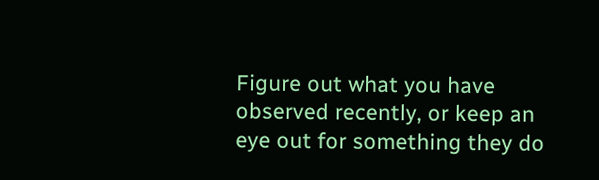Figure out what you have observed recently, or keep an eye out for something they do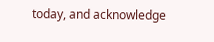today, and acknowledge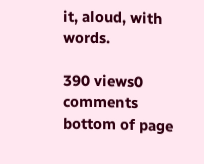it, aloud, with words.

390 views0 comments
bottom of page